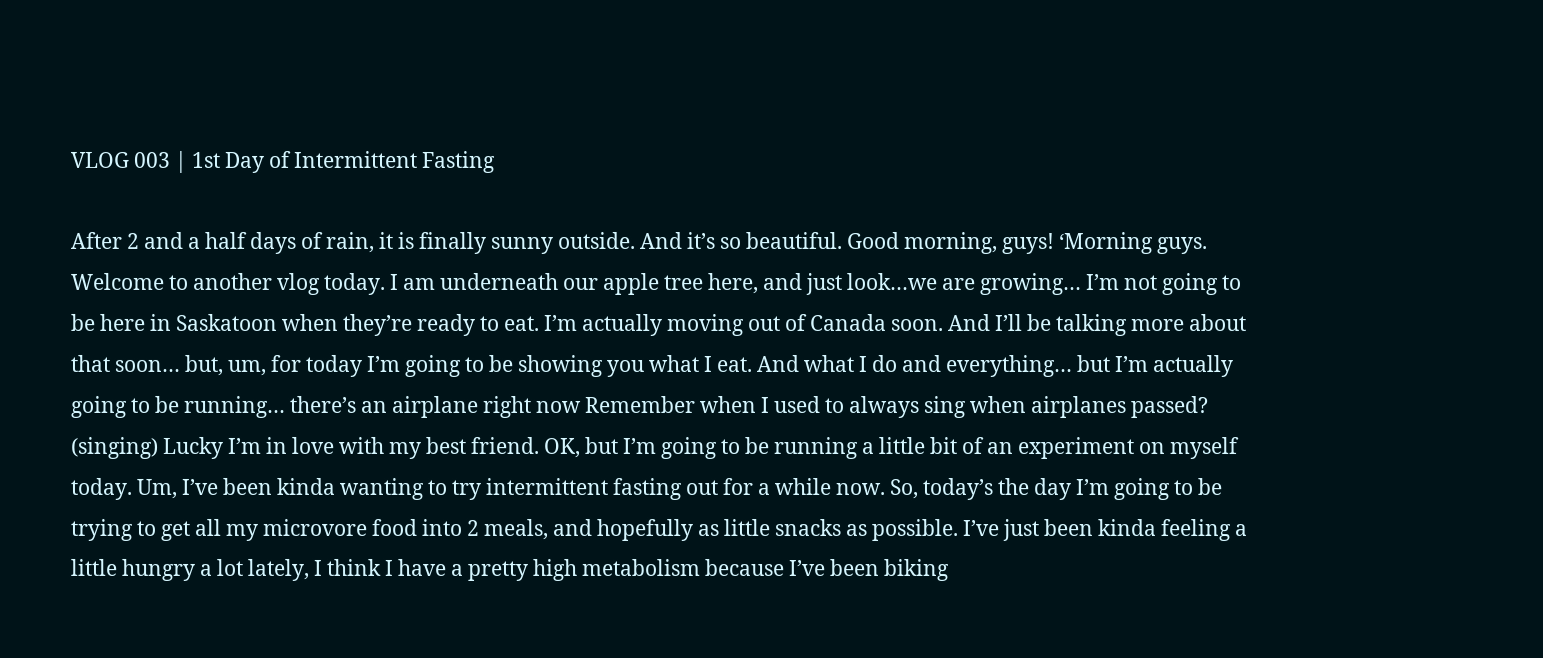VLOG 003 | 1st Day of Intermittent Fasting

After 2 and a half days of rain, it is finally sunny outside. And it’s so beautiful. Good morning, guys! ‘Morning guys. Welcome to another vlog today. I am underneath our apple tree here, and just look…we are growing… I’m not going to be here in Saskatoon when they’re ready to eat. I’m actually moving out of Canada soon. And I’ll be talking more about that soon… but, um, for today I’m going to be showing you what I eat. And what I do and everything… but I’m actually going to be running… there’s an airplane right now Remember when I used to always sing when airplanes passed? (singing) Lucky I’m in love with my best friend. OK, but I’m going to be running a little bit of an experiment on myself today. Um, I’ve been kinda wanting to try intermittent fasting out for a while now. So, today’s the day I’m going to be trying to get all my microvore food into 2 meals, and hopefully as little snacks as possible. I’ve just been kinda feeling a little hungry a lot lately, I think I have a pretty high metabolism because I’ve been biking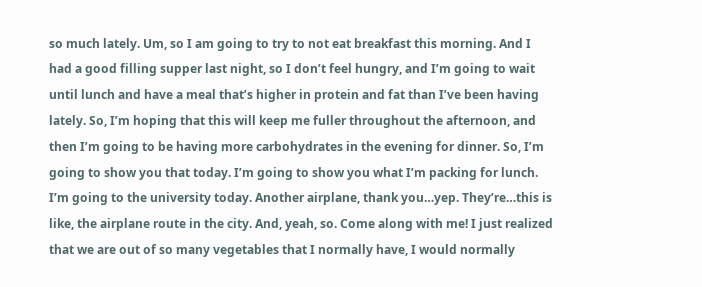so much lately. Um, so I am going to try to not eat breakfast this morning. And I had a good filling supper last night, so I don’t feel hungry, and I’m going to wait until lunch and have a meal that’s higher in protein and fat than I’ve been having lately. So, I’m hoping that this will keep me fuller throughout the afternoon, and then I’m going to be having more carbohydrates in the evening for dinner. So, I’m going to show you that today. I’m going to show you what I’m packing for lunch. I’m going to the university today. Another airplane, thank you…yep. They’re…this is like, the airplane route in the city. And, yeah, so. Come along with me! I just realized that we are out of so many vegetables that I normally have, I would normally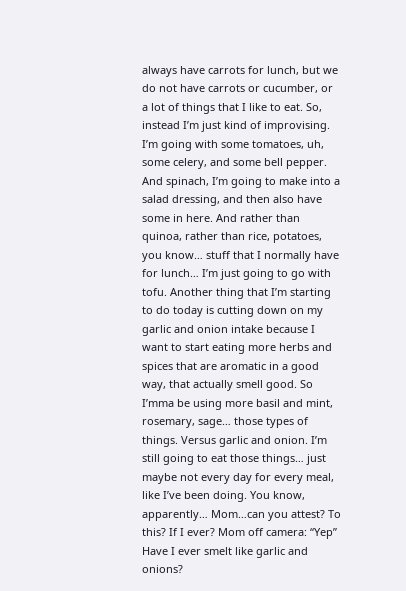always have carrots for lunch, but we do not have carrots or cucumber, or a lot of things that I like to eat. So, instead I’m just kind of improvising. I’m going with some tomatoes, uh, some celery, and some bell pepper. And spinach, I’m going to make into a salad dressing, and then also have some in here. And rather than quinoa, rather than rice, potatoes, you know… stuff that I normally have for lunch… I’m just going to go with tofu. Another thing that I’m starting to do today is cutting down on my garlic and onion intake because I want to start eating more herbs and spices that are aromatic in a good way, that actually smell good. So I’mma be using more basil and mint, rosemary, sage… those types of things. Versus garlic and onion. I’m still going to eat those things… just maybe not every day for every meal, like I’ve been doing. You know, apparently… Mom…can you attest? To this? If I ever? Mom off camera: “Yep” Have I ever smelt like garlic and onions?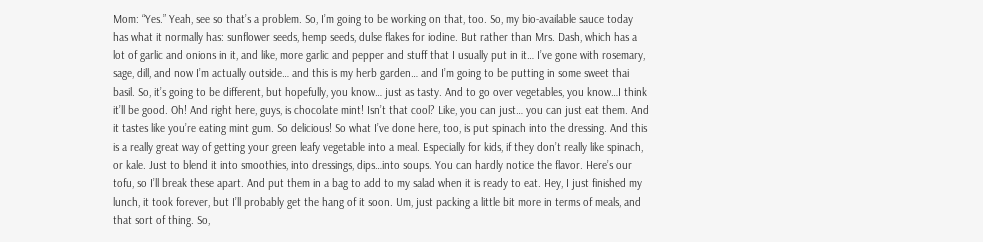Mom: “Yes.” Yeah, see so that’s a problem. So, I’m going to be working on that, too. So, my bio-available sauce today has what it normally has: sunflower seeds, hemp seeds, dulse flakes for iodine. But rather than Mrs. Dash, which has a lot of garlic and onions in it, and like, more garlic and pepper and stuff that I usually put in it… I’ve gone with rosemary, sage, dill, and now I’m actually outside… and this is my herb garden… and I’m going to be putting in some sweet thai basil. So, it’s going to be different, but hopefully, you know… just as tasty. And to go over vegetables, you know…I think it’ll be good. Oh! And right here, guys, is chocolate mint! Isn’t that cool? Like, you can just… you can just eat them. And it tastes like you’re eating mint gum. So delicious! So what I’ve done here, too, is put spinach into the dressing. And this is a really great way of getting your green leafy vegetable into a meal. Especially for kids, if they don’t really like spinach, or kale. Just to blend it into smoothies, into dressings, dips…into soups. You can hardly notice the flavor. Here’s our tofu, so I’ll break these apart. And put them in a bag to add to my salad when it is ready to eat. Hey, I just finished my lunch, it took forever, but I’ll probably get the hang of it soon. Um, just packing a little bit more in terms of meals, and that sort of thing. So,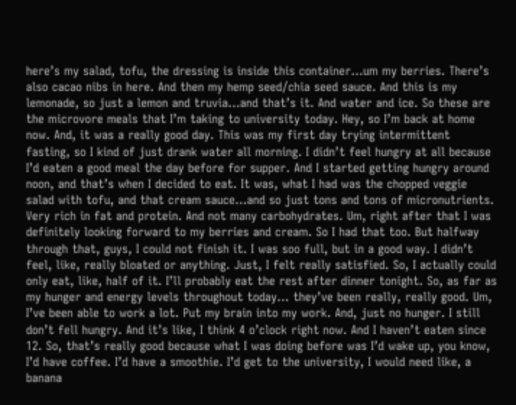here’s my salad, tofu, the dressing is inside this container…um my berries. There’s also cacao nibs in here. And then my hemp seed/chia seed sauce. And this is my lemonade, so just a lemon and truvia…and that’s it. And water and ice. So these are the microvore meals that I’m taking to university today. Hey, so I’m back at home now. And, it was a really good day. This was my first day trying intermittent fasting, so I kind of just drank water all morning. I didn’t feel hungry at all because I’d eaten a good meal the day before for supper. And I started getting hungry around noon, and that’s when I decided to eat. It was, what I had was the chopped veggie salad with tofu, and that cream sauce…and so just tons and tons of micronutrients. Very rich in fat and protein. And not many carbohydrates. Um, right after that I was definitely looking forward to my berries and cream. So I had that too. But halfway through that, guys, I could not finish it. I was soo full, but in a good way. I didn’t feel, like, really bloated or anything. Just, I felt really satisfied. So, I actually could only eat, like, half of it. I’ll probably eat the rest after dinner tonight. So, as far as my hunger and energy levels throughout today… they’ve been really, really good. Um, I’ve been able to work a lot. Put my brain into my work. And, just no hunger. I still don’t fell hungry. And it’s like, I think 4 o’clock right now. And I haven’t eaten since 12. So, that’s really good because what I was doing before was I’d wake up, you know, I’d have coffee. I’d have a smoothie. I’d get to the university, I would need like, a banana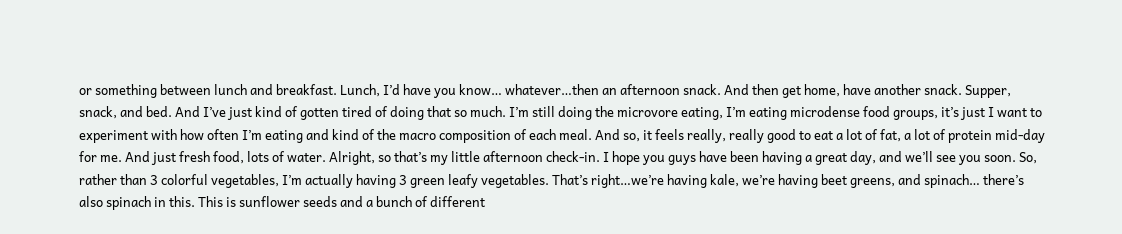or something between lunch and breakfast. Lunch, I’d have you know… whatever…then an afternoon snack. And then get home, have another snack. Supper, snack, and bed. And I’ve just kind of gotten tired of doing that so much. I’m still doing the microvore eating, I’m eating microdense food groups, it’s just I want to experiment with how often I’m eating and kind of the macro composition of each meal. And so, it feels really, really good to eat a lot of fat, a lot of protein mid-day for me. And just fresh food, lots of water. Alright, so that’s my little afternoon check-in. I hope you guys have been having a great day, and we’ll see you soon. So, rather than 3 colorful vegetables, I’m actually having 3 green leafy vegetables. That’s right…we’re having kale, we’re having beet greens, and spinach… there’s also spinach in this. This is sunflower seeds and a bunch of different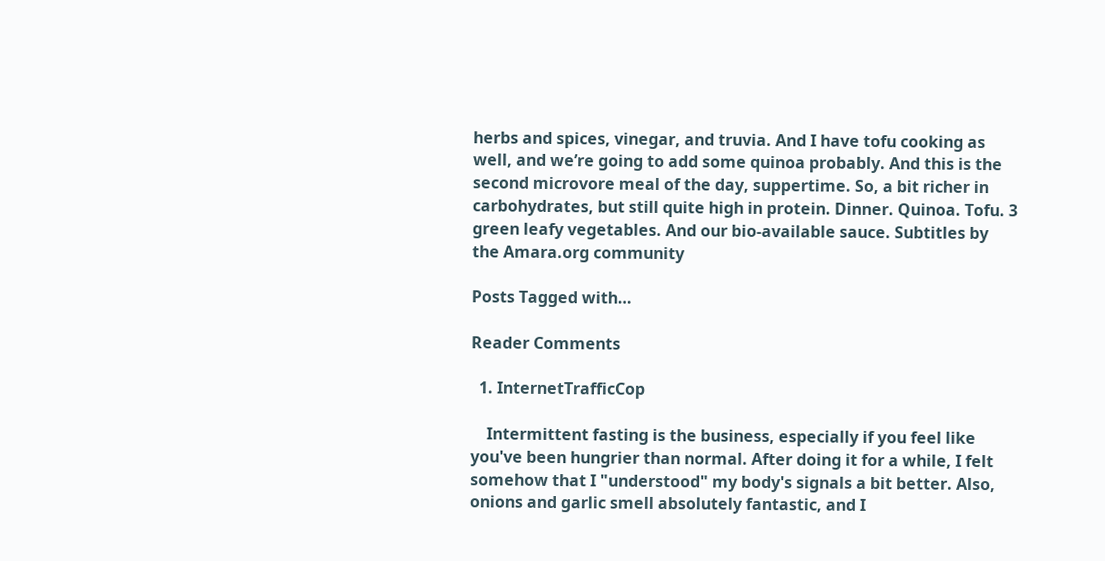herbs and spices, vinegar, and truvia. And I have tofu cooking as well, and we’re going to add some quinoa probably. And this is the second microvore meal of the day, suppertime. So, a bit richer in carbohydrates, but still quite high in protein. Dinner. Quinoa. Tofu. 3 green leafy vegetables. And our bio-available sauce. Subtitles by the Amara.org community

Posts Tagged with…

Reader Comments

  1. InternetTrafficCop

    Intermittent fasting is the business, especially if you feel like you've been hungrier than normal. After doing it for a while, I felt somehow that I "understood" my body's signals a bit better. Also, onions and garlic smell absolutely fantastic, and I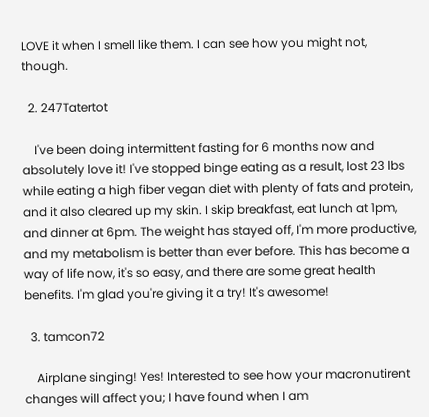LOVE it when I smell like them. I can see how you might not, though.

  2. 247Tatertot

    I've been doing intermittent fasting for 6 months now and absolutely love it! I've stopped binge eating as a result, lost 23 lbs while eating a high fiber vegan diet with plenty of fats and protein, and it also cleared up my skin. I skip breakfast, eat lunch at 1pm, and dinner at 6pm. The weight has stayed off, I'm more productive, and my metabolism is better than ever before. This has become a way of life now, it's so easy, and there are some great health benefits. I'm glad you're giving it a try! It's awesome!

  3. tamcon72

    Airplane singing! Yes! Interested to see how your macronutirent changes will affect you; I have found when I am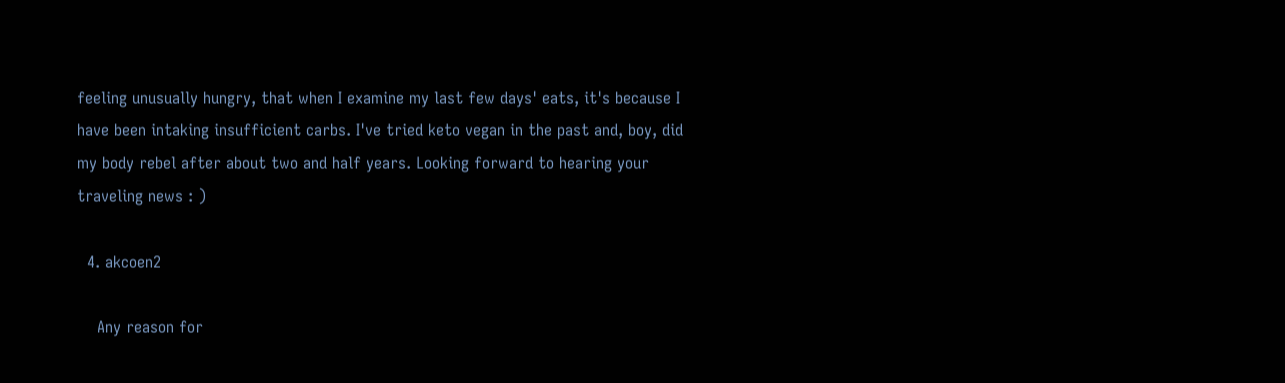feeling unusually hungry, that when I examine my last few days' eats, it's because I have been intaking insufficient carbs. I've tried keto vegan in the past and, boy, did my body rebel after about two and half years. Looking forward to hearing your traveling news : )

  4. akcoen2

    Any reason for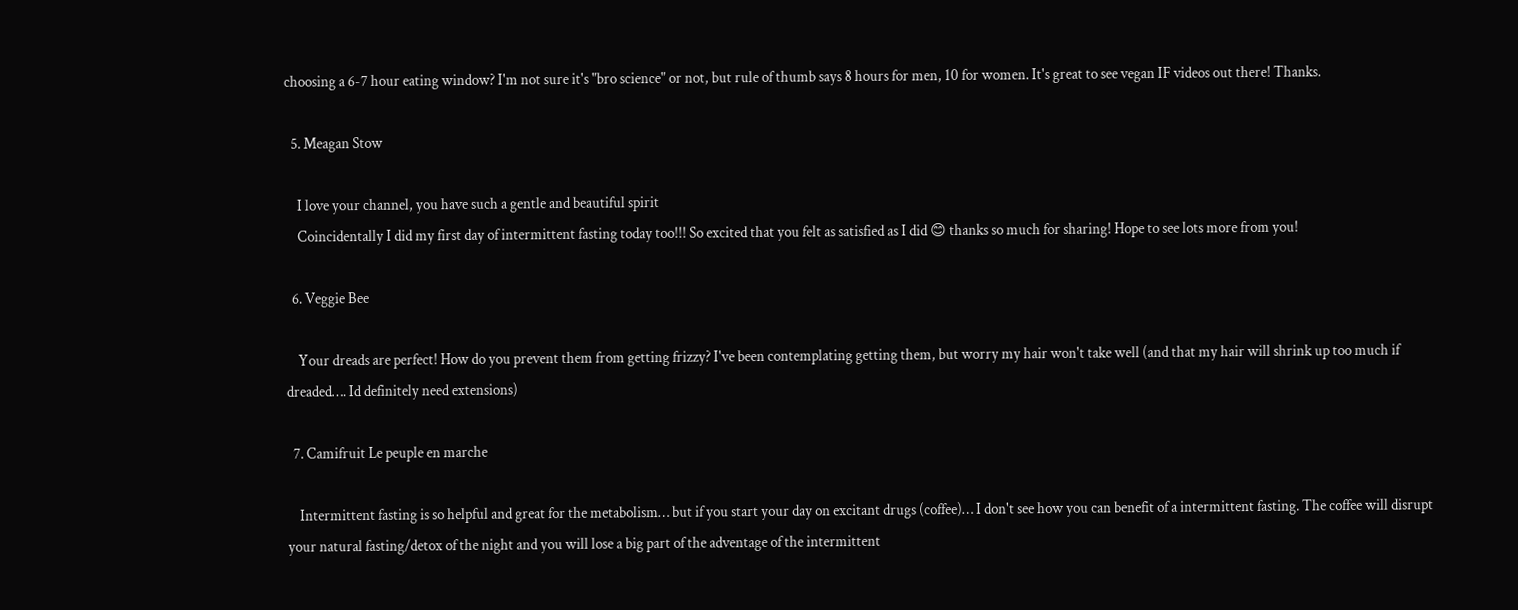choosing a 6-7 hour eating window? I'm not sure it's "bro science" or not, but rule of thumb says 8 hours for men, 10 for women. It's great to see vegan IF videos out there! Thanks.

  5. Meagan Stow

    I love your channel, you have such a gentle and beautiful spirit
    Coincidentally I did my first day of intermittent fasting today too!!! So excited that you felt as satisfied as I did 😊 thanks so much for sharing! Hope to see lots more from you!

  6. Veggie Bee

    Your dreads are perfect! How do you prevent them from getting frizzy? I've been contemplating getting them, but worry my hair won't take well (and that my hair will shrink up too much if dreaded…. Id definitely need extensions)

  7. Camifruit Le peuple en marche

    Intermittent fasting is so helpful and great for the metabolism… but if you start your day on excitant drugs (coffee)… I don't see how you can benefit of a intermittent fasting. The coffee will disrupt your natural fasting/detox of the night and you will lose a big part of the adventage of the intermittent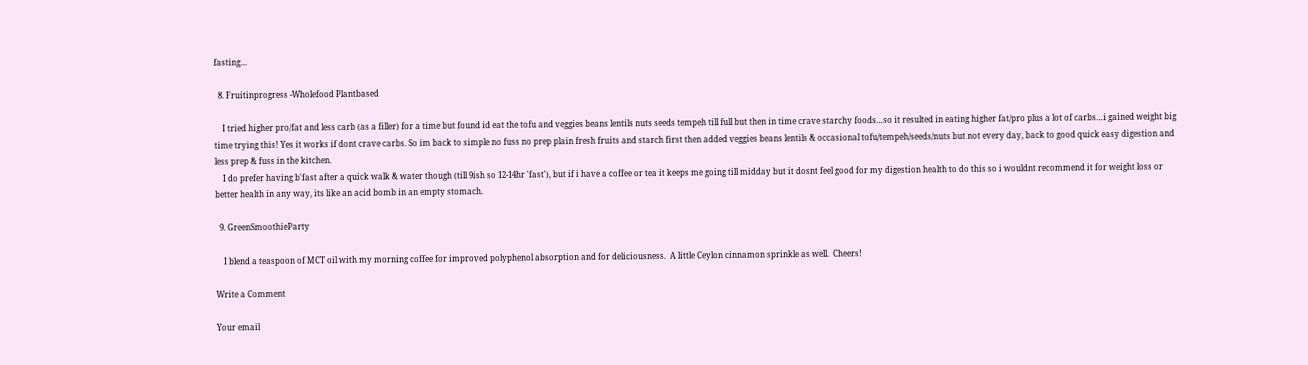fasting…

  8. Fruitinprogress -Wholefood Plantbased

    I tried higher pro/fat and less carb (as a filler) for a time but found id eat the tofu and veggies beans lentils nuts seeds tempeh till full but then in time crave starchy foods…so it resulted in eating higher fat/pro plus a lot of carbs…i gained weight big time trying this! Yes it works if dont crave carbs. So im back to simple no fuss no prep plain fresh fruits and starch first then added veggies beans lentils & occasional tofu/tempeh/seeds/nuts but not every day, back to good quick easy digestion and less prep & fuss in the kitchen.
    I do prefer having b'fast after a quick walk & water though (till 9ish so 12-14hr 'fast'), but if i have a coffee or tea it keeps me going till midday but it dosnt feel good for my digestion health to do this so i wouldnt recommend it for weight loss or better health in any way, its like an acid bomb in an empty stomach.

  9. GreenSmoothieParty

    I blend a teaspoon of MCT oil with my morning coffee for improved polyphenol absorption and for deliciousness.  A little Ceylon cinnamon sprinkle as well.  Cheers!

Write a Comment

Your email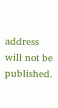address will not be published.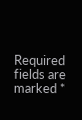Required fields are marked *